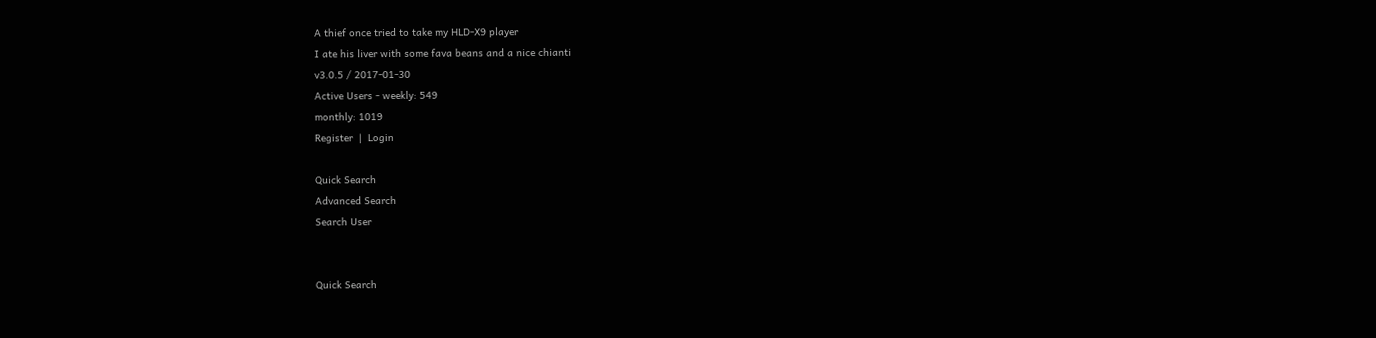A thief once tried to take my HLD-X9 player
I ate his liver with some fava beans and a nice chianti
v3.0.5 / 2017-01-30
Active Users - weekly: 549
monthly: 1019
Register  |  Login

Quick Search
Advanced Search
Search User


Quick Search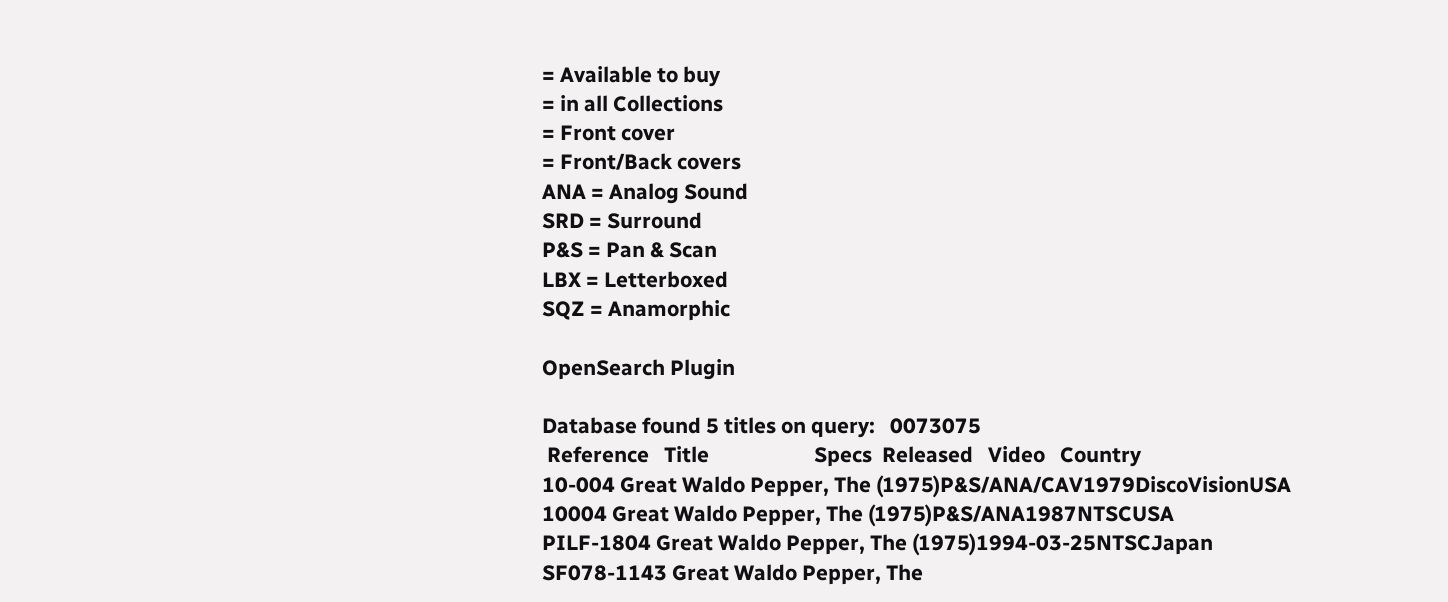= Available to buy
= in all Collections
= Front cover
= Front/Back covers
ANA = Analog Sound
SRD = Surround
P&S = Pan & Scan
LBX = Letterboxed
SQZ = Anamorphic

OpenSearch Plugin

Database found 5 titles on query:   0073075
 Reference   Title                     Specs  Released   Video   Country
10-004 Great Waldo Pepper, The (1975)P&S/ANA/CAV1979DiscoVisionUSA
10004 Great Waldo Pepper, The (1975)P&S/ANA1987NTSCUSA
PILF-1804 Great Waldo Pepper, The (1975)1994-03-25NTSCJapan
SF078-1143 Great Waldo Pepper, The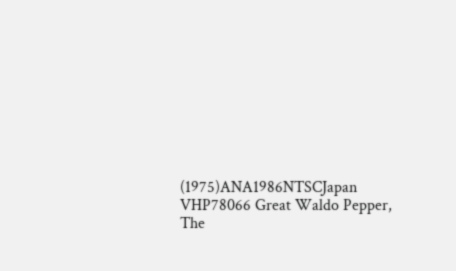(1975)ANA1986NTSCJapan
VHP78066 Great Waldo Pepper, The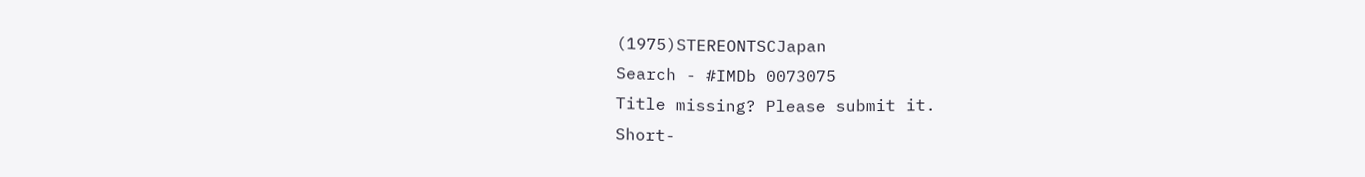(1975)STEREONTSCJapan
Search - #IMDb 0073075
Title missing? Please submit it.
Short-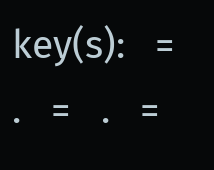key(s):   =   .   =   .   =